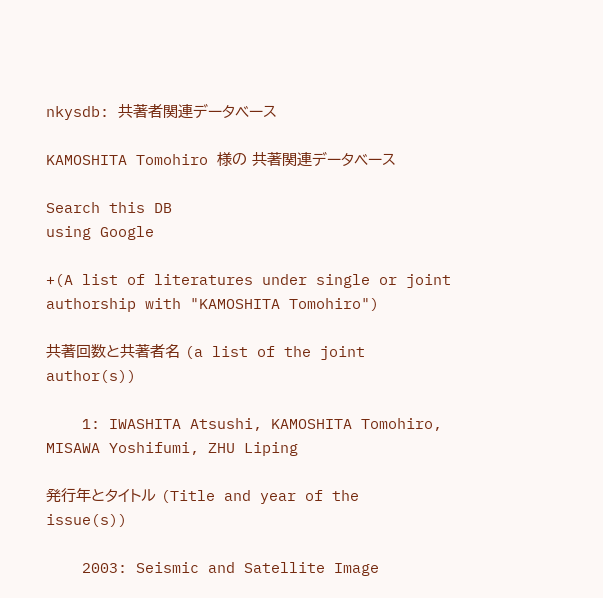nkysdb: 共著者関連データベース

KAMOSHITA Tomohiro 様の 共著関連データベース

Search this DB
using Google

+(A list of literatures under single or joint authorship with "KAMOSHITA Tomohiro")

共著回数と共著者名 (a list of the joint author(s))

    1: IWASHITA Atsushi, KAMOSHITA Tomohiro, MISAWA Yoshifumi, ZHU Liping

発行年とタイトル (Title and year of the issue(s))

    2003: Seismic and Satellite Image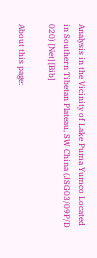Analysis in the Vicinity of Lake Puma Yumco Located in Southern Tibetan Plateau, SW China (JSG03/09P/D 020) [Net] [Bib]

About this page: